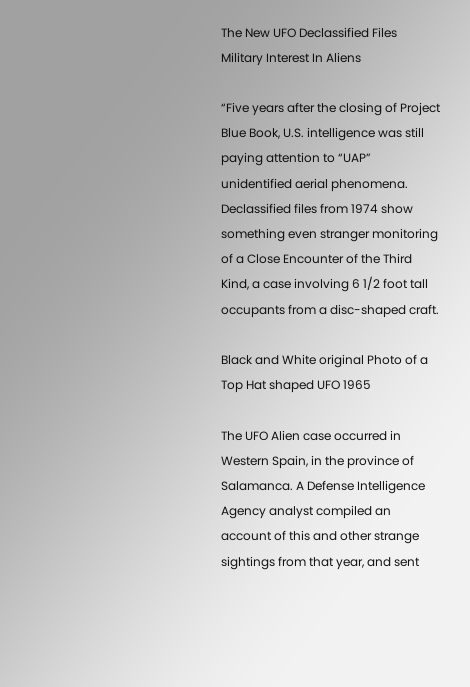The New UFO Declassified Files Military Interest In Aliens

“Five years after the closing of Project Blue Book, U.S. intelligence was still paying attention to “UAP” unidentified aerial phenomena. Declassified files from 1974 show something even stranger monitoring of a Close Encounter of the Third Kind, a case involving 6 1/2 foot tall occupants from a disc-shaped craft.

Black and White original Photo of a Top Hat shaped UFO 1965

The UFO Alien case occurred in Western Spain, in the province of Salamanca. A Defense Intelligence Agency analyst compiled an account of this and other strange sightings from that year, and sent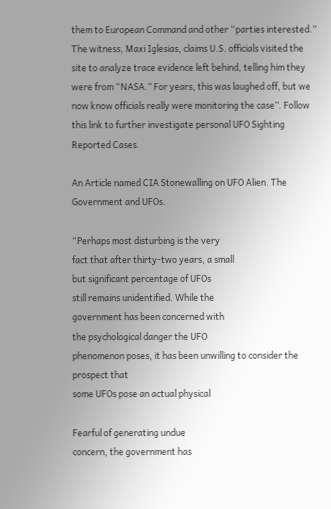them to European Command and other “parties interested.” The witness, Maxi Iglesias, claims U.S. officials visited the site to analyze trace evidence left behind, telling him they were from “NASA.” For years, this was laughed off, but we now know officials really were monitoring the case”. Follow this link to further investigate personal UFO Sighting Reported Cases.

An Article named CIA Stonewalling on UFO Alien. The Government and UFOs.

“Perhaps most disturbing is the very
fact that after thirty-two years, a small
but significant percentage of UFOs
still remains unidentified. While the
government has been concerned with
the psychological danger the UFO
phenomenon poses, it has been unwilling to consider the prospect that
some UFOs pose an actual physical

Fearful of generating undue
concern, the government has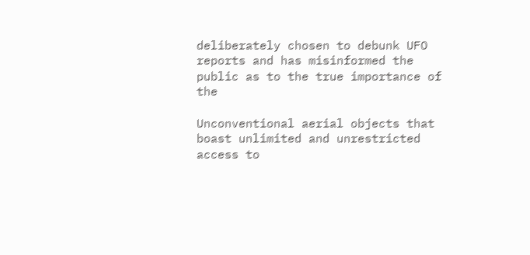deliberately chosen to debunk UFO
reports and has misinformed the
public as to the true importance of the

Unconventional aerial objects that
boast unlimited and unrestricted
access to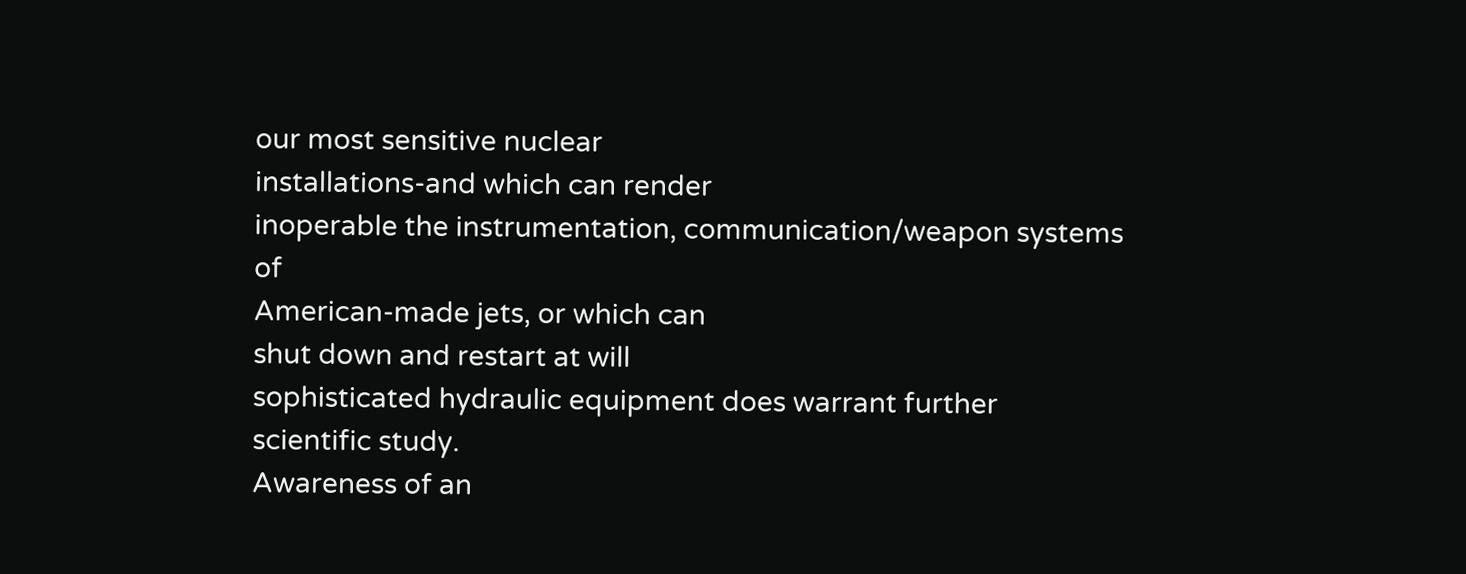our most sensitive nuclear
installations-and which can render
inoperable the instrumentation, communication/weapon systems of
American-made jets, or which can
shut down and restart at will
sophisticated hydraulic equipment does warrant further scientific study.
Awareness of an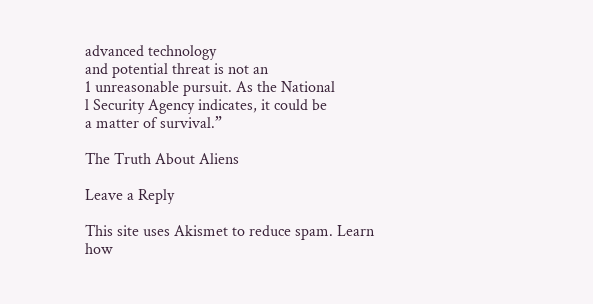advanced technology
and potential threat is not an
1 unreasonable pursuit. As the National
l Security Agency indicates, it could be
a matter of survival.”

The Truth About Aliens

Leave a Reply

This site uses Akismet to reduce spam. Learn how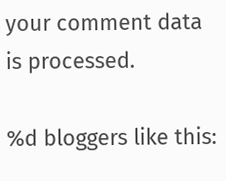your comment data is processed.

%d bloggers like this: